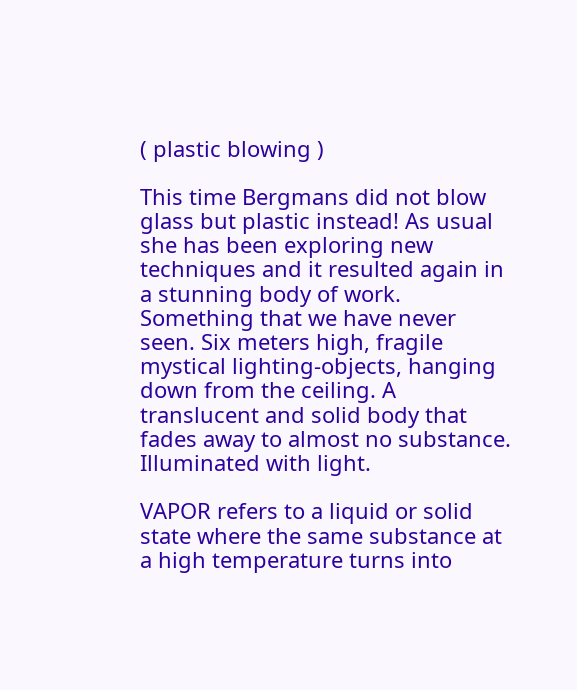( plastic blowing )

This time Bergmans did not blow glass but plastic instead! As usual she has been exploring new techniques and it resulted again in a stunning body of work. Something that we have never seen. Six meters high, fragile mystical lighting-objects, hanging down from the ceiling. A translucent and solid body that fades away to almost no substance. Illuminated with light.

VAPOR refers to a liquid or solid state where the same substance at a high temperature turns into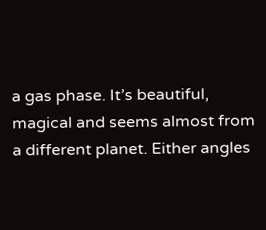a gas phase. It’s beautiful, magical and seems almost from a different planet. Either angles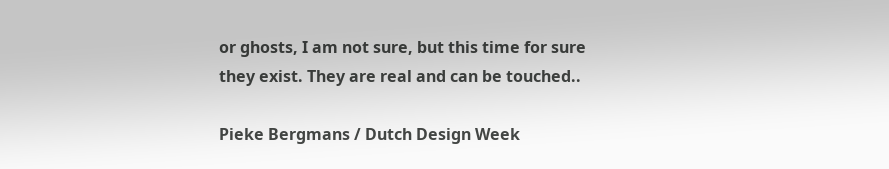or ghosts, I am not sure, but this time for sure they exist. They are real and can be touched..

Pieke Bergmans / Dutch Design Week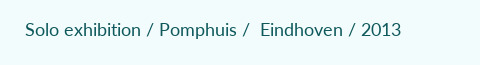Solo exhibition / Pomphuis /  Eindhoven / 2013